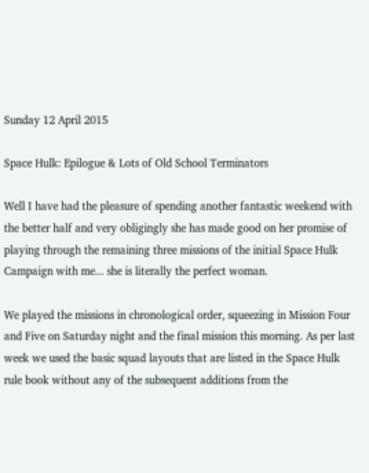Sunday 12 April 2015

Space Hulk: Epilogue & Lots of Old School Terminators

Well I have had the pleasure of spending another fantastic weekend with the better half and very obligingly she has made good on her promise of playing through the remaining three missions of the initial Space Hulk Campaign with me... she is literally the perfect woman.

We played the missions in chronological order, squeezing in Mission Four and Five on Saturday night and the final mission this morning. As per last week we used the basic squad layouts that are listed in the Space Hulk rule book without any of the subsequent additions from the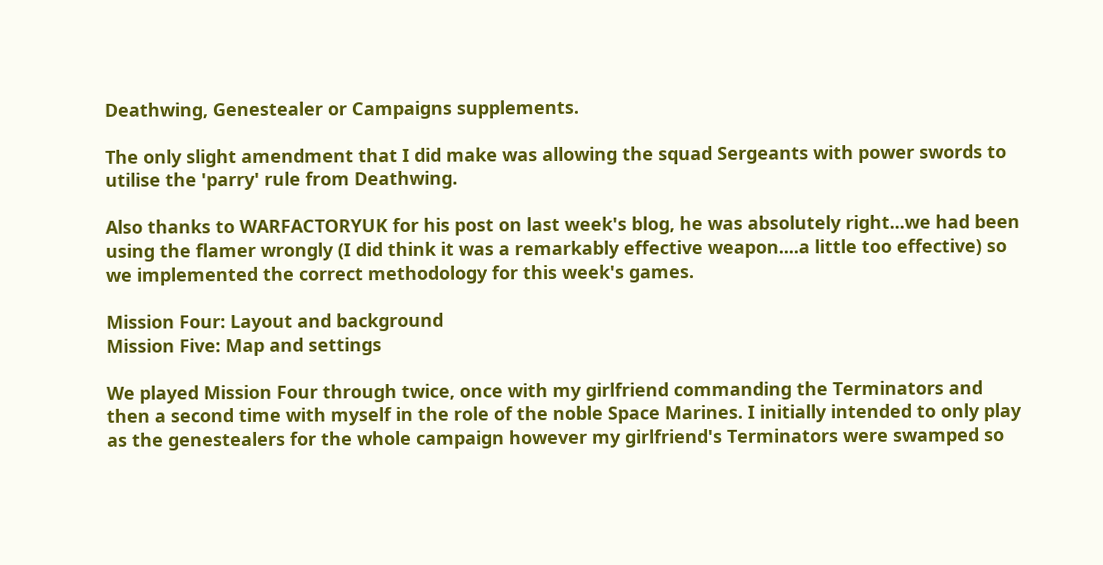Deathwing, Genestealer or Campaigns supplements.

The only slight amendment that I did make was allowing the squad Sergeants with power swords to utilise the 'parry' rule from Deathwing.

Also thanks to WARFACTORYUK for his post on last week's blog, he was absolutely right...we had been using the flamer wrongly (I did think it was a remarkably effective weapon....a little too effective) so we implemented the correct methodology for this week's games.

Mission Four: Layout and background
Mission Five: Map and settings

We played Mission Four through twice, once with my girlfriend commanding the Terminators and then a second time with myself in the role of the noble Space Marines. I initially intended to only play as the genestealers for the whole campaign however my girlfriend's Terminators were swamped so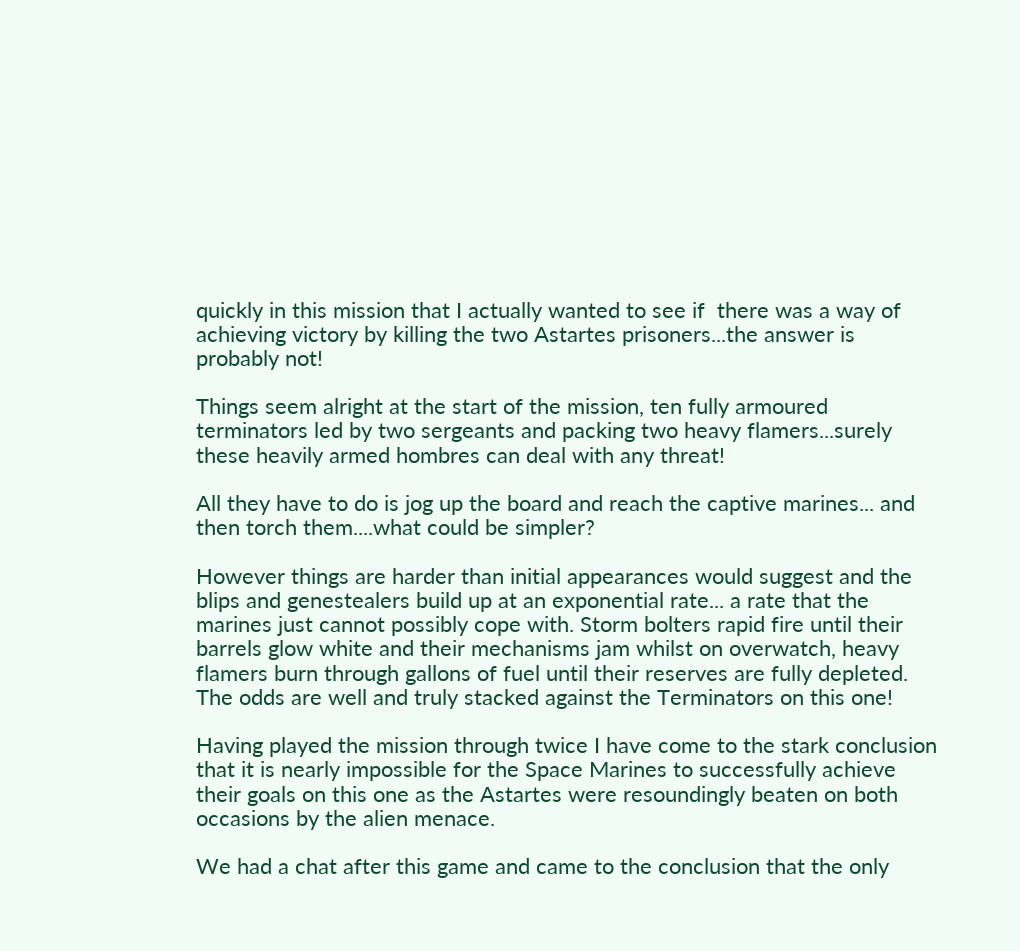quickly in this mission that I actually wanted to see if  there was a way of achieving victory by killing the two Astartes prisoners...the answer is probably not!

Things seem alright at the start of the mission, ten fully armoured terminators led by two sergeants and packing two heavy flamers...surely these heavily armed hombres can deal with any threat!

All they have to do is jog up the board and reach the captive marines... and then torch them....what could be simpler?

However things are harder than initial appearances would suggest and the blips and genestealers build up at an exponential rate... a rate that the marines just cannot possibly cope with. Storm bolters rapid fire until their barrels glow white and their mechanisms jam whilst on overwatch, heavy flamers burn through gallons of fuel until their reserves are fully depleted. The odds are well and truly stacked against the Terminators on this one!

Having played the mission through twice I have come to the stark conclusion that it is nearly impossible for the Space Marines to successfully achieve their goals on this one as the Astartes were resoundingly beaten on both occasions by the alien menace.

We had a chat after this game and came to the conclusion that the only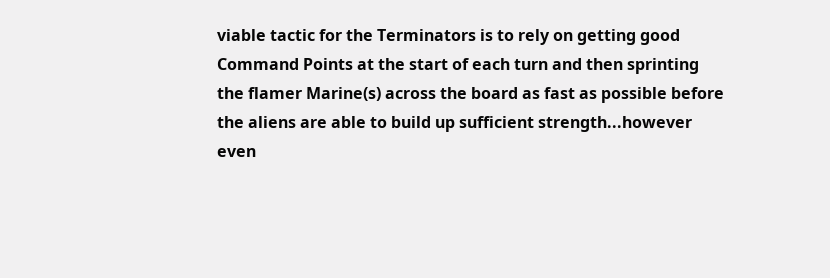viable tactic for the Terminators is to rely on getting good Command Points at the start of each turn and then sprinting the flamer Marine(s) across the board as fast as possible before the aliens are able to build up sufficient strength...however even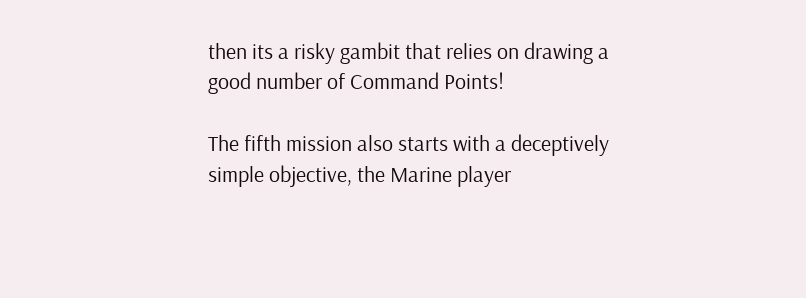then its a risky gambit that relies on drawing a good number of Command Points!

The fifth mission also starts with a deceptively simple objective, the Marine player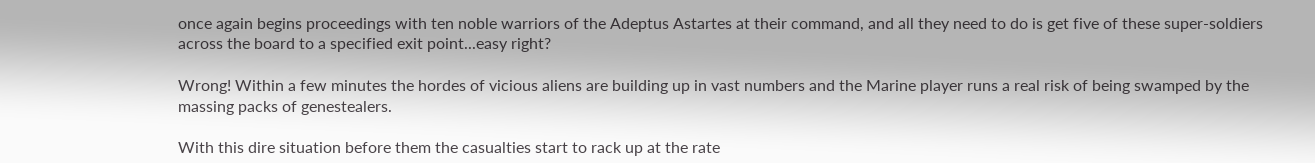once again begins proceedings with ten noble warriors of the Adeptus Astartes at their command, and all they need to do is get five of these super-soldiers across the board to a specified exit point...easy right?

Wrong! Within a few minutes the hordes of vicious aliens are building up in vast numbers and the Marine player runs a real risk of being swamped by the massing packs of genestealers.

With this dire situation before them the casualties start to rack up at the rate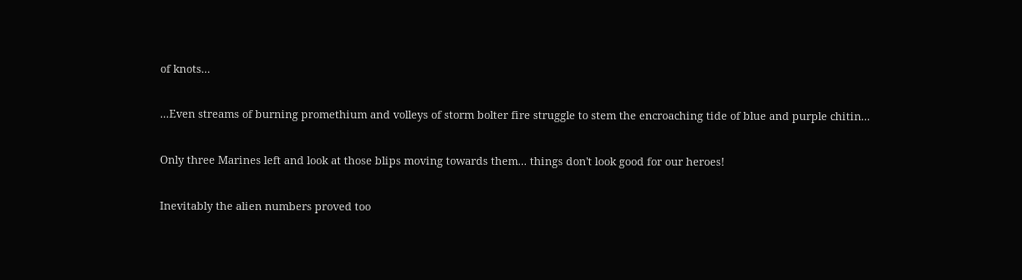of knots...

...Even streams of burning promethium and volleys of storm bolter fire struggle to stem the encroaching tide of blue and purple chitin...

Only three Marines left and look at those blips moving towards them... things don't look good for our heroes!

Inevitably the alien numbers proved too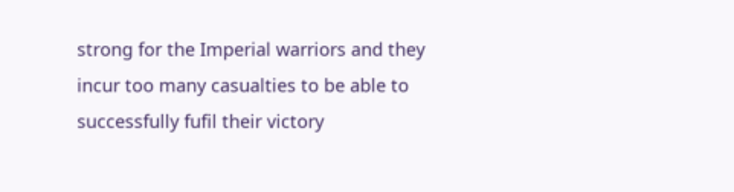strong for the Imperial warriors and they incur too many casualties to be able to successfully fufil their victory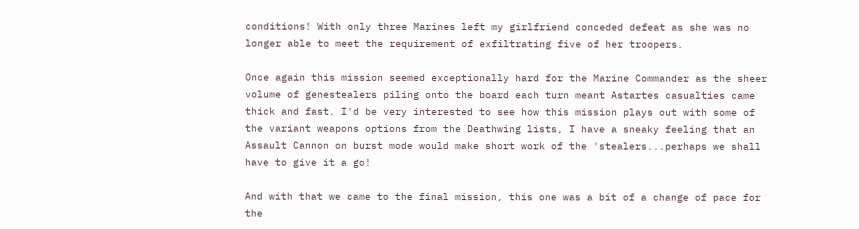conditions! With only three Marines left my girlfriend conceded defeat as she was no longer able to meet the requirement of exfiltrating five of her troopers.

Once again this mission seemed exceptionally hard for the Marine Commander as the sheer volume of genestealers piling onto the board each turn meant Astartes casualties came thick and fast. I'd be very interested to see how this mission plays out with some of the variant weapons options from the Deathwing lists, I have a sneaky feeling that an Assault Cannon on burst mode would make short work of the 'stealers...perhaps we shall have to give it a go!

And with that we came to the final mission, this one was a bit of a change of pace for the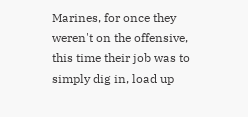Marines, for once they weren't on the offensive, this time their job was to simply dig in, load up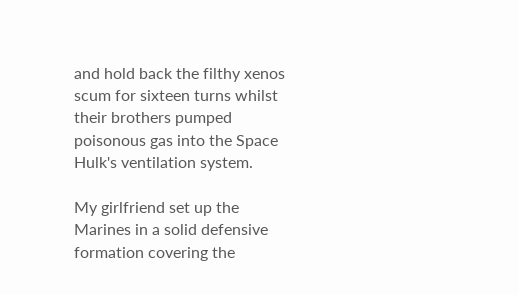and hold back the filthy xenos scum for sixteen turns whilst their brothers pumped poisonous gas into the Space Hulk's ventilation system.

My girlfriend set up the Marines in a solid defensive formation covering the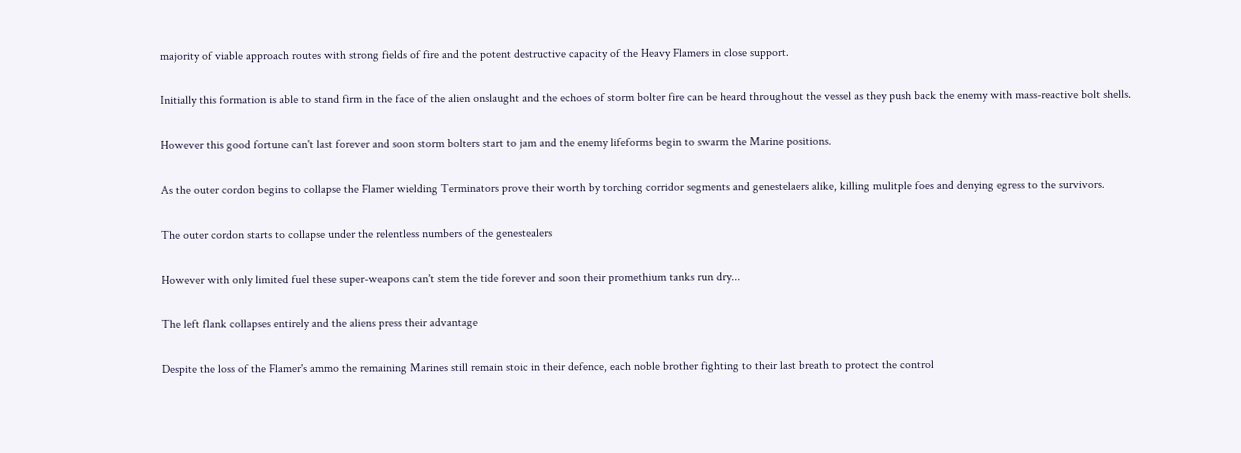majority of viable approach routes with strong fields of fire and the potent destructive capacity of the Heavy Flamers in close support.

Initially this formation is able to stand firm in the face of the alien onslaught and the echoes of storm bolter fire can be heard throughout the vessel as they push back the enemy with mass-reactive bolt shells.

However this good fortune can't last forever and soon storm bolters start to jam and the enemy lifeforms begin to swarm the Marine positions.

As the outer cordon begins to collapse the Flamer wielding Terminators prove their worth by torching corridor segments and genestelaers alike, killing mulitple foes and denying egress to the survivors.

The outer cordon starts to collapse under the relentless numbers of the genestealers

However with only limited fuel these super-weapons can't stem the tide forever and soon their promethium tanks run dry...

The left flank collapses entirely and the aliens press their advantage

Despite the loss of the Flamer's ammo the remaining Marines still remain stoic in their defence, each noble brother fighting to their last breath to protect the control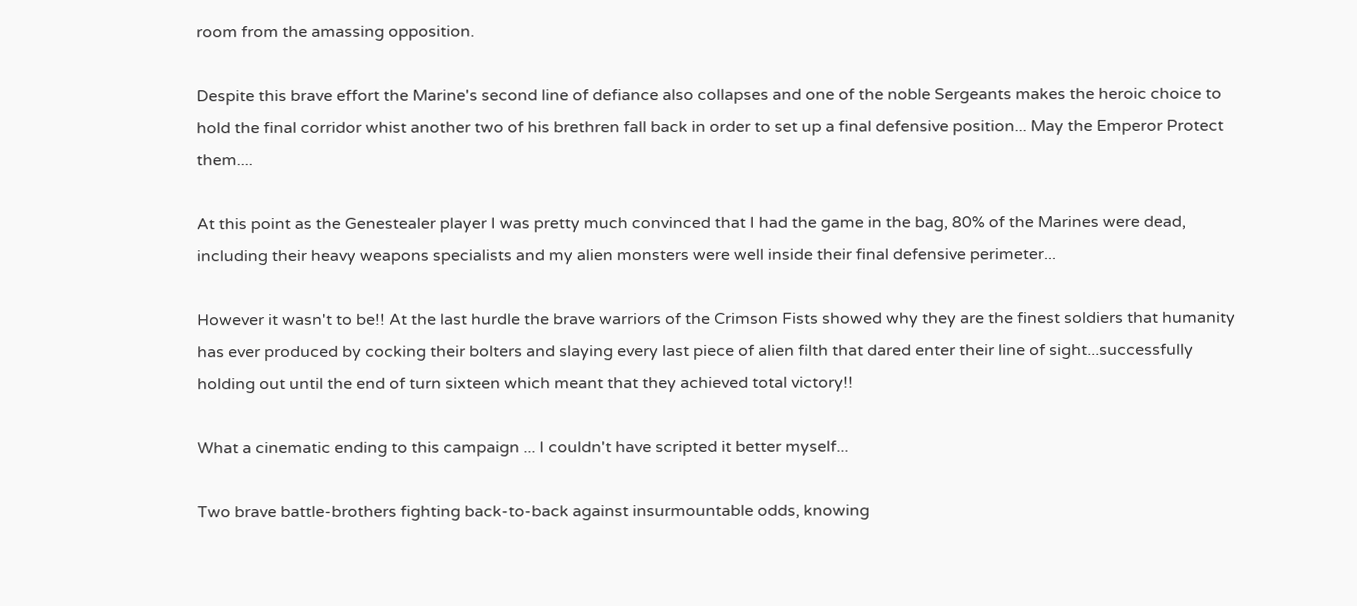room from the amassing opposition.

Despite this brave effort the Marine's second line of defiance also collapses and one of the noble Sergeants makes the heroic choice to hold the final corridor whist another two of his brethren fall back in order to set up a final defensive position... May the Emperor Protect them....

At this point as the Genestealer player I was pretty much convinced that I had the game in the bag, 80% of the Marines were dead, including their heavy weapons specialists and my alien monsters were well inside their final defensive perimeter...

However it wasn't to be!! At the last hurdle the brave warriors of the Crimson Fists showed why they are the finest soldiers that humanity has ever produced by cocking their bolters and slaying every last piece of alien filth that dared enter their line of sight...successfully holding out until the end of turn sixteen which meant that they achieved total victory!!

What a cinematic ending to this campaign ... I couldn't have scripted it better myself...

Two brave battle-brothers fighting back-to-back against insurmountable odds, knowing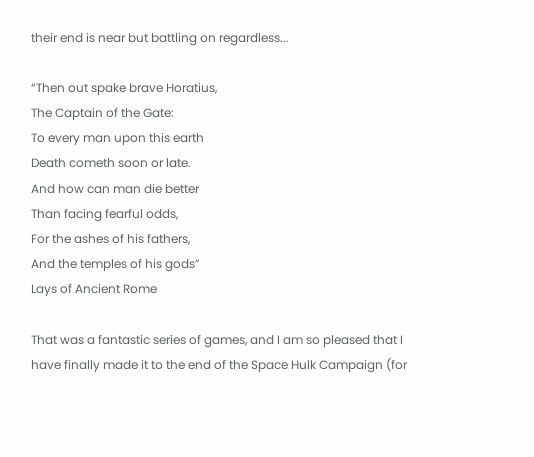their end is near but battling on regardless...

“Then out spake brave Horatius,
The Captain of the Gate:
To every man upon this earth
Death cometh soon or late.
And how can man die better
Than facing fearful odds,
For the ashes of his fathers,
And the temples of his gods”
Lays of Ancient Rome

That was a fantastic series of games, and I am so pleased that I have finally made it to the end of the Space Hulk Campaign (for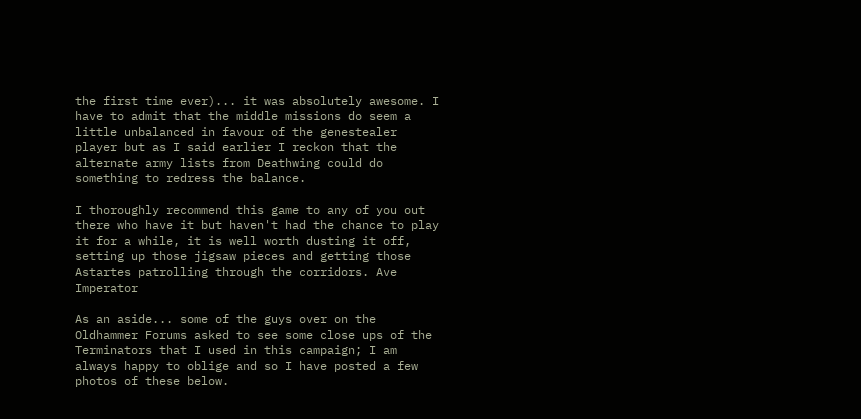the first time ever)... it was absolutely awesome. I have to admit that the middle missions do seem a little unbalanced in favour of the genestealer player but as I said earlier I reckon that the alternate army lists from Deathwing could do something to redress the balance.

I thoroughly recommend this game to any of you out there who have it but haven't had the chance to play it for a while, it is well worth dusting it off, setting up those jigsaw pieces and getting those Astartes patrolling through the corridors. Ave Imperator

As an aside... some of the guys over on the Oldhammer Forums asked to see some close ups of the Terminators that I used in this campaign; I am always happy to oblige and so I have posted a few photos of these below.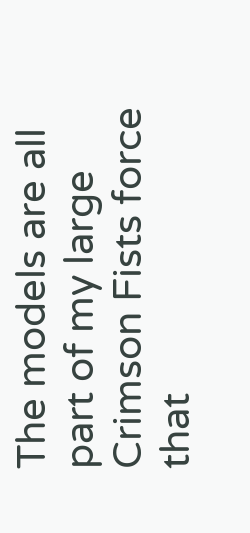The models are all part of my large Crimson Fists force that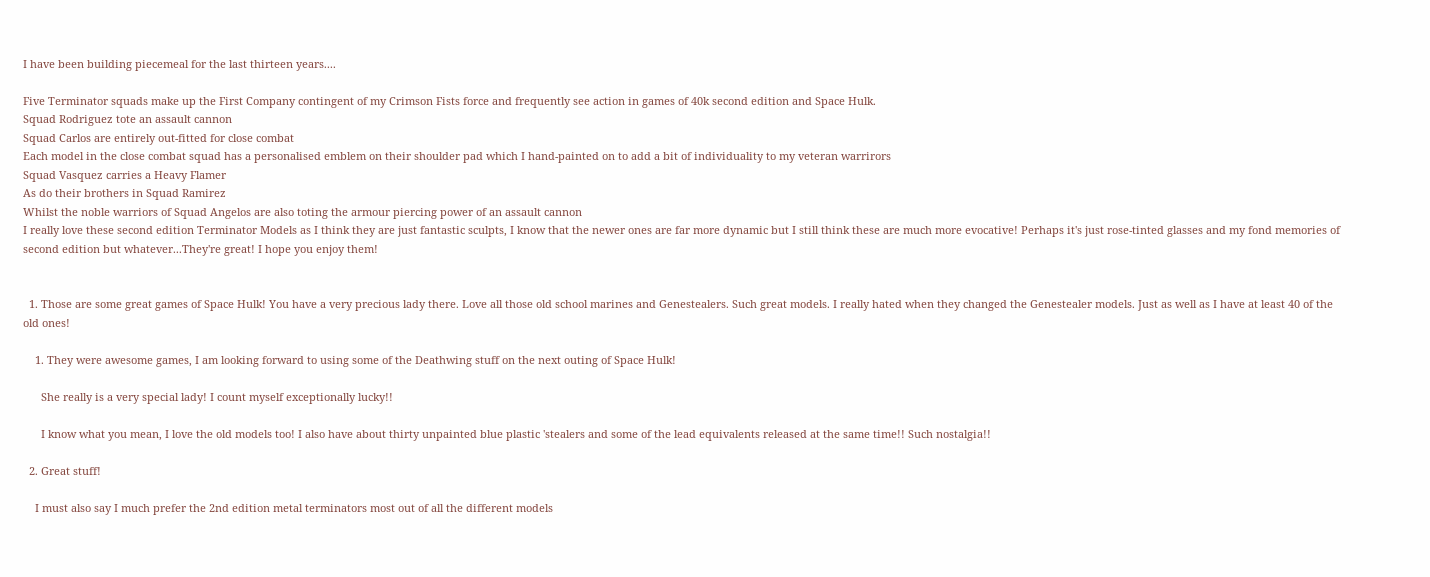I have been building piecemeal for the last thirteen years....

Five Terminator squads make up the First Company contingent of my Crimson Fists force and frequently see action in games of 40k second edition and Space Hulk.
Squad Rodriguez tote an assault cannon
Squad Carlos are entirely out-fitted for close combat
Each model in the close combat squad has a personalised emblem on their shoulder pad which I hand-painted on to add a bit of individuality to my veteran warrirors
Squad Vasquez carries a Heavy Flamer
As do their brothers in Squad Ramirez
Whilst the noble warriors of Squad Angelos are also toting the armour piercing power of an assault cannon
I really love these second edition Terminator Models as I think they are just fantastic sculpts, I know that the newer ones are far more dynamic but I still think these are much more evocative! Perhaps it's just rose-tinted glasses and my fond memories of second edition but whatever...They're great! I hope you enjoy them!


  1. Those are some great games of Space Hulk! You have a very precious lady there. Love all those old school marines and Genestealers. Such great models. I really hated when they changed the Genestealer models. Just as well as I have at least 40 of the old ones!

    1. They were awesome games, I am looking forward to using some of the Deathwing stuff on the next outing of Space Hulk!

      She really is a very special lady! I count myself exceptionally lucky!!

      I know what you mean, I love the old models too! I also have about thirty unpainted blue plastic 'stealers and some of the lead equivalents released at the same time!! Such nostalgia!!

  2. Great stuff!

    I must also say I much prefer the 2nd edition metal terminators most out of all the different models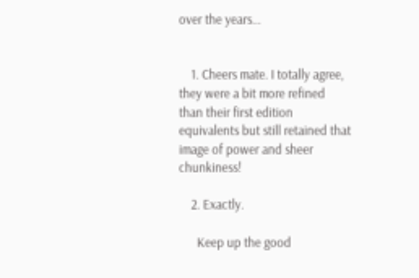over the years...


    1. Cheers mate. I totally agree, they were a bit more refined than their first edition equivalents but still retained that image of power and sheer chunkiness!

    2. Exactly.

      Keep up the good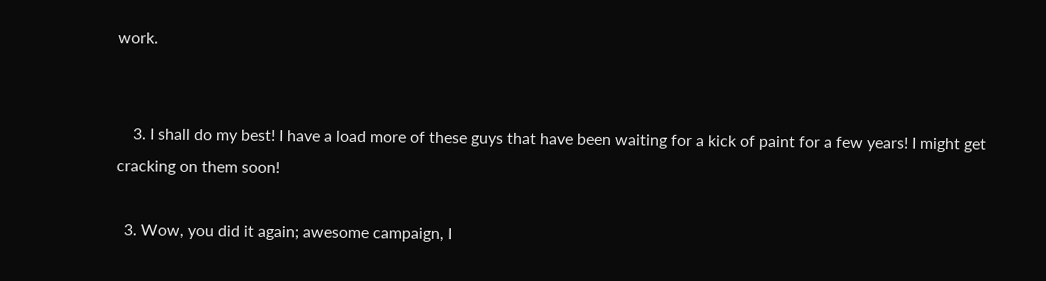work.


    3. I shall do my best! I have a load more of these guys that have been waiting for a kick of paint for a few years! I might get cracking on them soon!

  3. Wow, you did it again; awesome campaign, I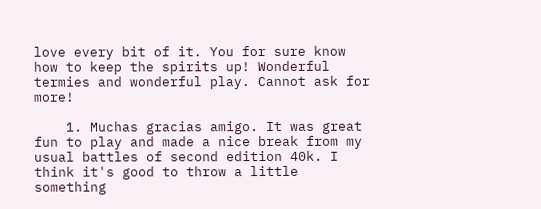love every bit of it. You for sure know how to keep the spirits up! Wonderful termies and wonderful play. Cannot ask for more!

    1. Muchas gracias amigo. It was great fun to play and made a nice break from my usual battles of second edition 40k. I think it's good to throw a little something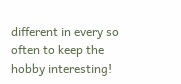different in every so often to keep the hobby interesting!